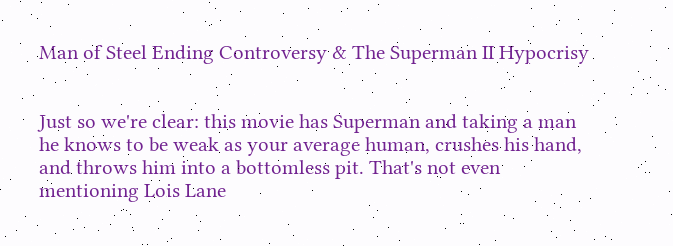Man of Steel Ending Controversy & The Superman II Hypocrisy


Just so we're clear: this movie has Superman and taking a man he knows to be weak as your average human, crushes his hand, and throws him into a bottomless pit. That's not even mentioning Lois Lane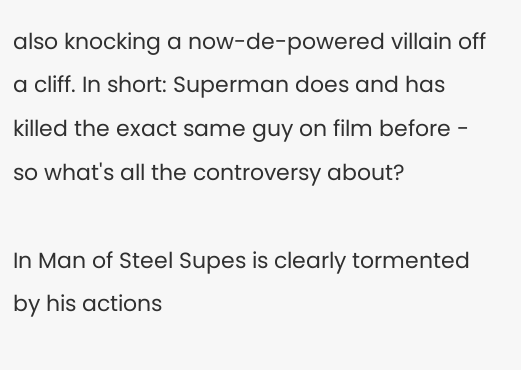also knocking a now-de-powered villain off a cliff. In short: Superman does and has killed the exact same guy on film before - so what's all the controversy about?

In Man of Steel Supes is clearly tormented by his actions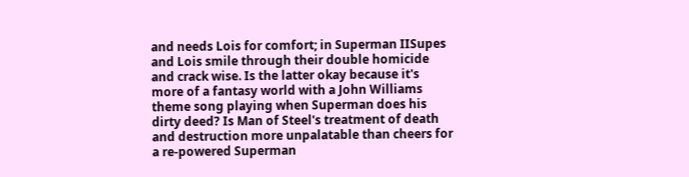and needs Lois for comfort; in Superman IISupes and Lois smile through their double homicide and crack wise. Is the latter okay because it's more of a fantasy world with a John Williams theme song playing when Superman does his dirty deed? Is Man of Steel's treatment of death and destruction more unpalatable than cheers for a re-powered Superman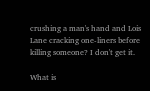crushing a man's hand and Lois Lane cracking one-liners before killing someone? I don't get it.

What is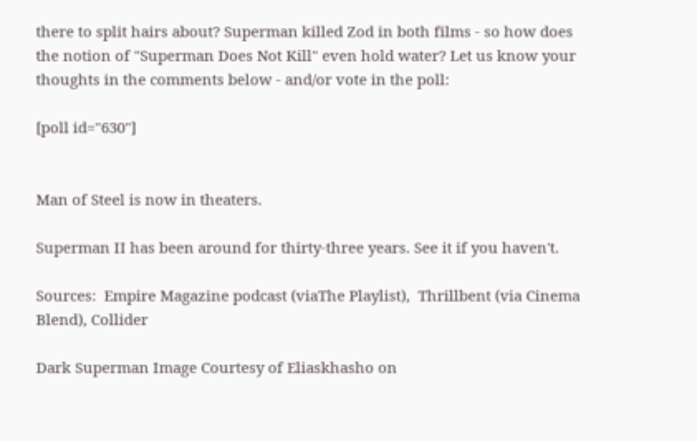there to split hairs about? Superman killed Zod in both films - so how does the notion of "Superman Does Not Kill" even hold water? Let us know your thoughts in the comments below - and/or vote in the poll:

[poll id="630"]


Man of Steel is now in theaters.

Superman II has been around for thirty-three years. See it if you haven't.

Sources:  Empire Magazine podcast (viaThe Playlist),  Thrillbent (via Cinema Blend), Collider

Dark Superman Image Courtesy of Eliaskhasho on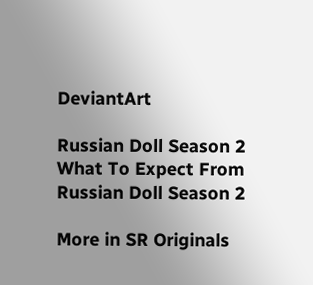DeviantArt

Russian Doll Season 2
What To Expect From Russian Doll Season 2

More in SR Originals